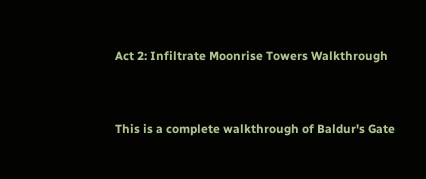Act 2: Infiltrate Moonrise Towers Walkthrough


This is a complete walkthrough of Baldur's Gate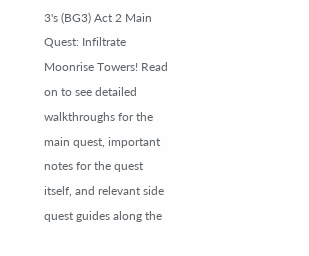3's (BG3) Act 2 Main Quest: Infiltrate Moonrise Towers! Read on to see detailed walkthroughs for the main quest, important notes for the quest itself, and relevant side quest guides along the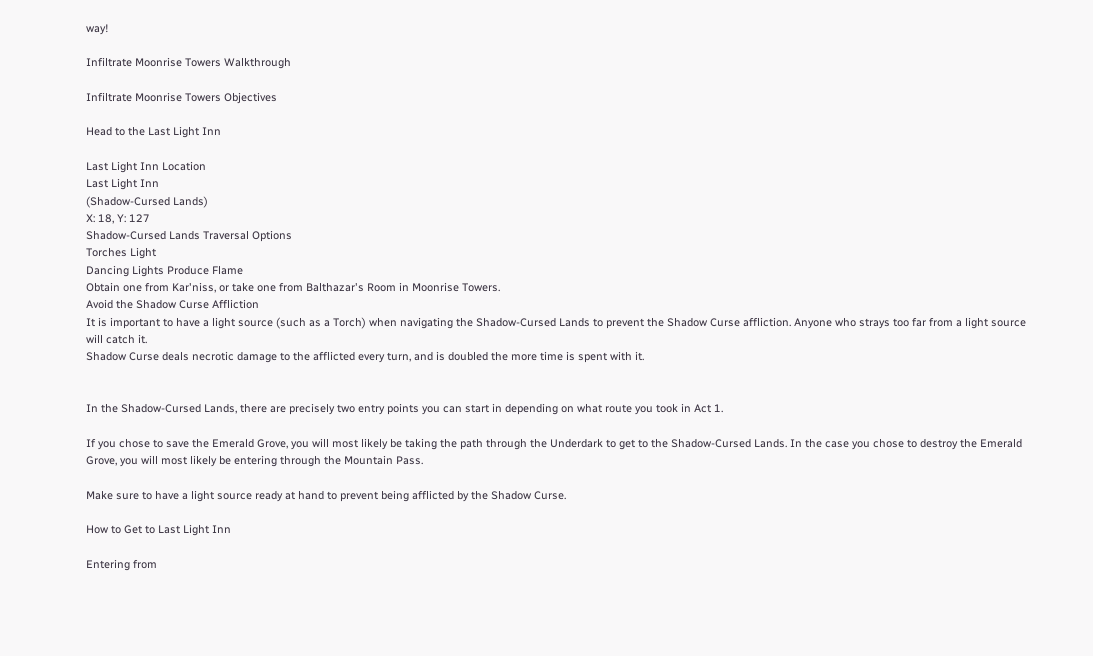way!

Infiltrate Moonrise Towers Walkthrough

Infiltrate Moonrise Towers Objectives

Head to the Last Light Inn

Last Light Inn Location
Last Light Inn
(Shadow-Cursed Lands)
X: 18, Y: 127
Shadow-Cursed Lands Traversal Options
Torches Light
Dancing Lights Produce Flame
Obtain one from Kar'niss, or take one from Balthazar's Room in Moonrise Towers.
Avoid the Shadow Curse Affliction
It is important to have a light source (such as a Torch) when navigating the Shadow-Cursed Lands to prevent the Shadow Curse affliction. Anyone who strays too far from a light source will catch it.
Shadow Curse deals necrotic damage to the afflicted every turn, and is doubled the more time is spent with it.


In the Shadow-Cursed Lands, there are precisely two entry points you can start in depending on what route you took in Act 1.

If you chose to save the Emerald Grove, you will most likely be taking the path through the Underdark to get to the Shadow-Cursed Lands. In the case you chose to destroy the Emerald Grove, you will most likely be entering through the Mountain Pass.

Make sure to have a light source ready at hand to prevent being afflicted by the Shadow Curse.

How to Get to Last Light Inn

Entering from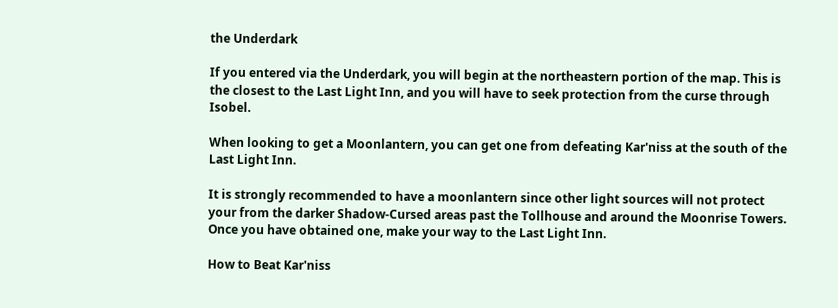the Underdark

If you entered via the Underdark, you will begin at the northeastern portion of the map. This is the closest to the Last Light Inn, and you will have to seek protection from the curse through Isobel.

When looking to get a Moonlantern, you can get one from defeating Kar'niss at the south of the Last Light Inn.

It is strongly recommended to have a moonlantern since other light sources will not protect your from the darker Shadow-Cursed areas past the Tollhouse and around the Moonrise Towers. Once you have obtained one, make your way to the Last Light Inn.

How to Beat Kar'niss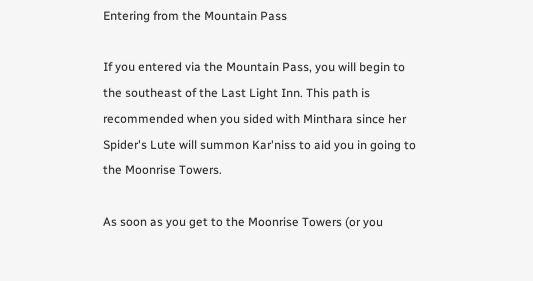Entering from the Mountain Pass

If you entered via the Mountain Pass, you will begin to the southeast of the Last Light Inn. This path is recommended when you sided with Minthara since her Spider's Lute will summon Kar'niss to aid you in going to the Moonrise Towers.

As soon as you get to the Moonrise Towers (or you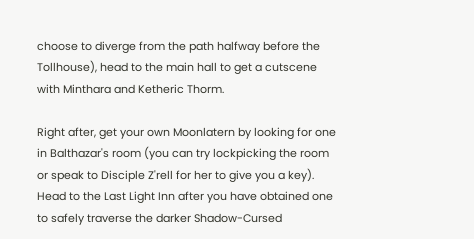choose to diverge from the path halfway before the Tollhouse), head to the main hall to get a cutscene with Minthara and Ketheric Thorm.

Right after, get your own Moonlatern by looking for one in Balthazar's room (you can try lockpicking the room or speak to Disciple Z'rell for her to give you a key). Head to the Last Light Inn after you have obtained one to safely traverse the darker Shadow-Cursed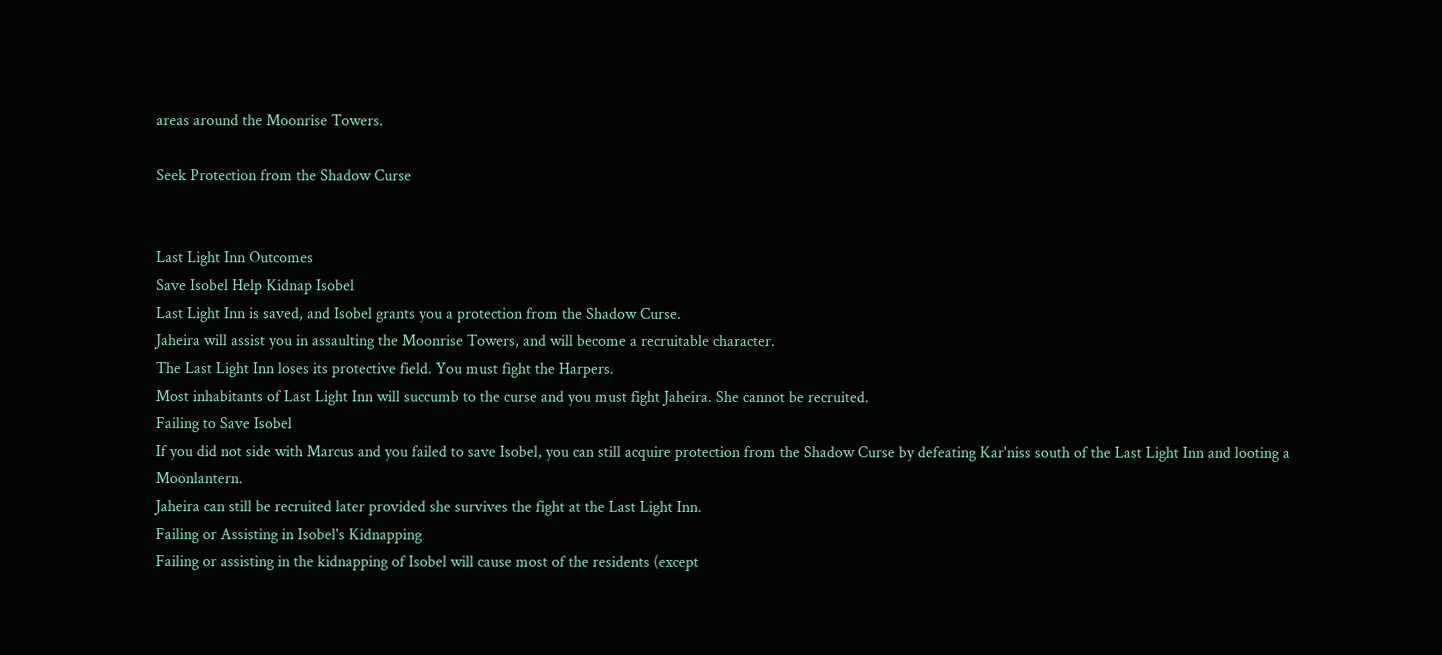areas around the Moonrise Towers.

Seek Protection from the Shadow Curse


Last Light Inn Outcomes
Save Isobel Help Kidnap Isobel
Last Light Inn is saved, and Isobel grants you a protection from the Shadow Curse.
Jaheira will assist you in assaulting the Moonrise Towers, and will become a recruitable character.
The Last Light Inn loses its protective field. You must fight the Harpers.
Most inhabitants of Last Light Inn will succumb to the curse and you must fight Jaheira. She cannot be recruited.
Failing to Save Isobel
If you did not side with Marcus and you failed to save Isobel, you can still acquire protection from the Shadow Curse by defeating Kar'niss south of the Last Light Inn and looting a Moonlantern.
Jaheira can still be recruited later provided she survives the fight at the Last Light Inn.
Failing or Assisting in Isobel's Kidnapping
Failing or assisting in the kidnapping of Isobel will cause most of the residents (except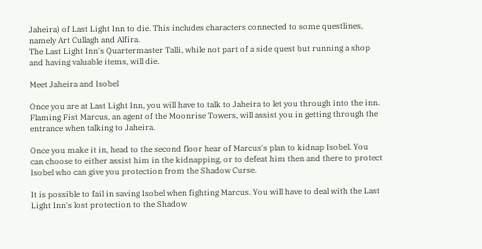Jaheira) of Last Light Inn to die. This includes characters connected to some questlines, namely Art Cullagh and Alfira.
The Last Light Inn's Quartermaster Talli, while not part of a side quest but running a shop and having valuable items, will die.

Meet Jaheira and Isobel

Once you are at Last Light Inn, you will have to talk to Jaheira to let you through into the inn. Flaming Fist Marcus, an agent of the Moonrise Towers, will assist you in getting through the entrance when talking to Jaheira.

Once you make it in, head to the second floor hear of Marcus's plan to kidnap Isobel. You can choose to either assist him in the kidnapping, or to defeat him then and there to protect Isobel who can give you protection from the Shadow Curse.

It is possible to fail in saving Isobel when fighting Marcus. You will have to deal with the Last Light Inn's lost protection to the Shadow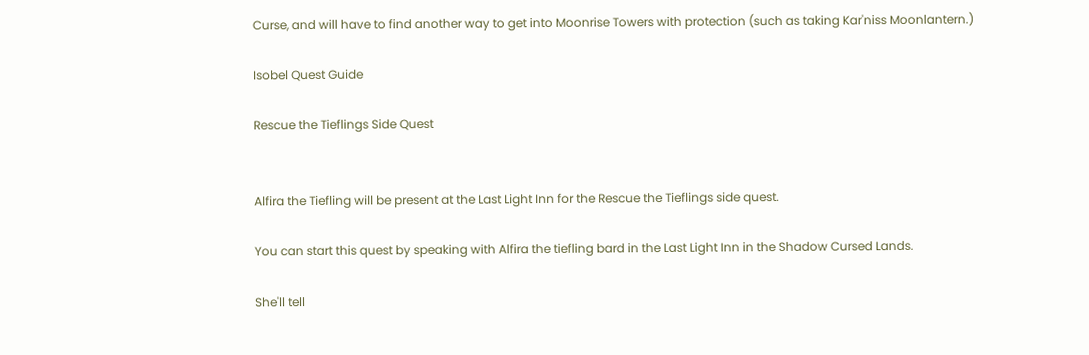Curse, and will have to find another way to get into Moonrise Towers with protection (such as taking Kar'niss Moonlantern.)

Isobel Quest Guide

Rescue the Tieflings Side Quest


Alfira the Tiefling will be present at the Last Light Inn for the Rescue the Tieflings side quest.

You can start this quest by speaking with Alfira the tiefling bard in the Last Light Inn in the Shadow Cursed Lands.

She'll tell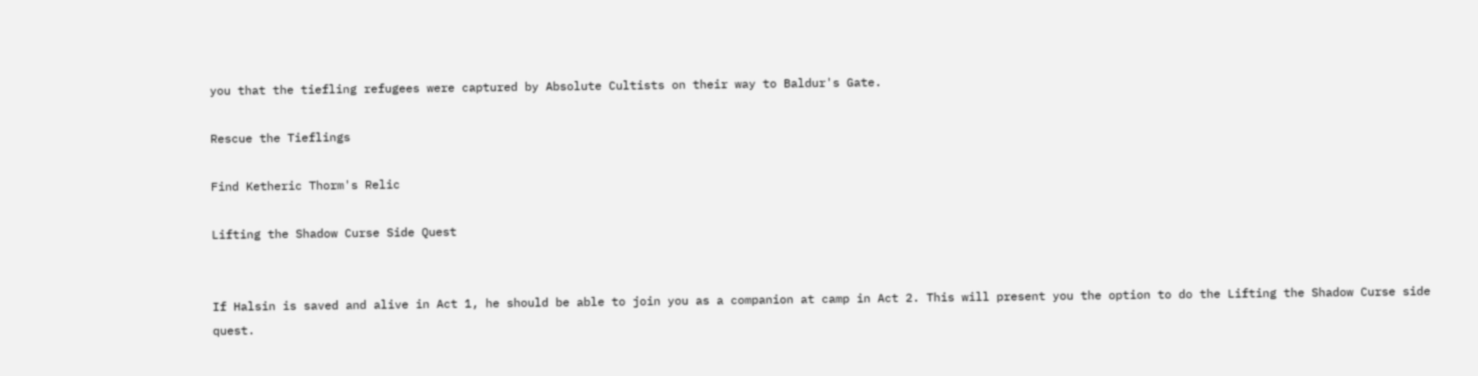you that the tiefling refugees were captured by Absolute Cultists on their way to Baldur's Gate.

Rescue the Tieflings

Find Ketheric Thorm's Relic

Lifting the Shadow Curse Side Quest


If Halsin is saved and alive in Act 1, he should be able to join you as a companion at camp in Act 2. This will present you the option to do the Lifting the Shadow Curse side quest.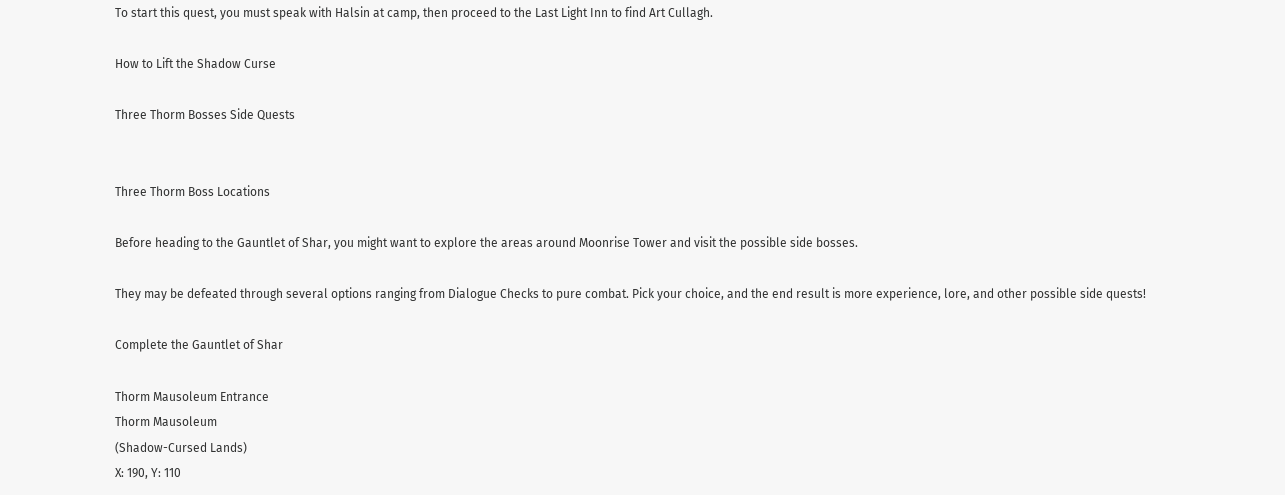To start this quest, you must speak with Halsin at camp, then proceed to the Last Light Inn to find Art Cullagh.

How to Lift the Shadow Curse

Three Thorm Bosses Side Quests


Three Thorm Boss Locations

Before heading to the Gauntlet of Shar, you might want to explore the areas around Moonrise Tower and visit the possible side bosses.

They may be defeated through several options ranging from Dialogue Checks to pure combat. Pick your choice, and the end result is more experience, lore, and other possible side quests!

Complete the Gauntlet of Shar

Thorm Mausoleum Entrance
Thorm Mausoleum
(Shadow-Cursed Lands)
X: 190, Y: 110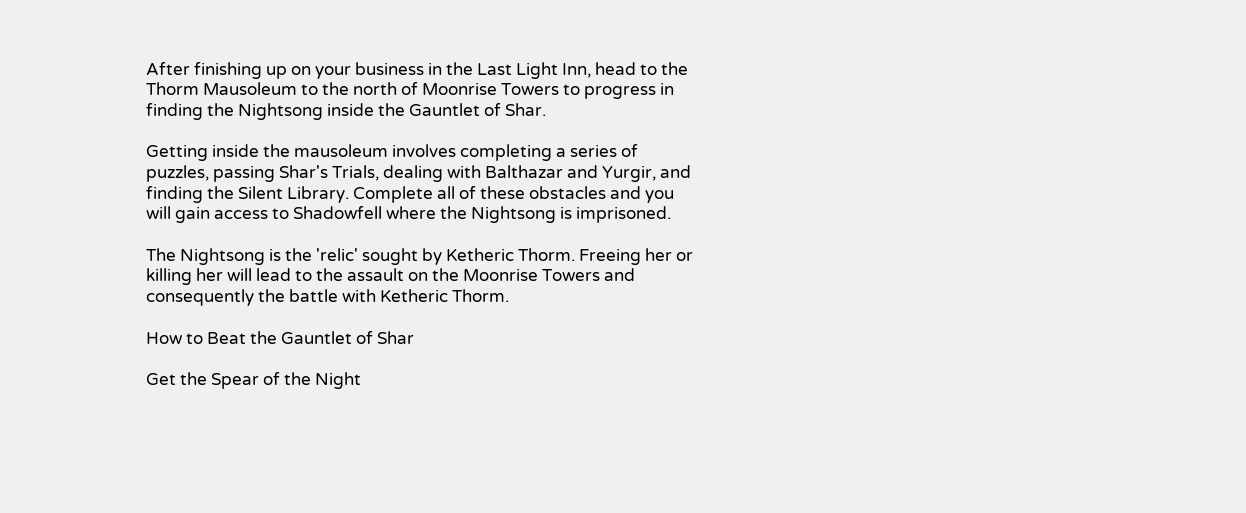After finishing up on your business in the Last Light Inn, head to the Thorm Mausoleum to the north of Moonrise Towers to progress in finding the Nightsong inside the Gauntlet of Shar.

Getting inside the mausoleum involves completing a series of puzzles, passing Shar's Trials, dealing with Balthazar and Yurgir, and finding the Silent Library. Complete all of these obstacles and you will gain access to Shadowfell where the Nightsong is imprisoned.

The Nightsong is the 'relic' sought by Ketheric Thorm. Freeing her or killing her will lead to the assault on the Moonrise Towers and consequently the battle with Ketheric Thorm.

How to Beat the Gauntlet of Shar

Get the Spear of the Night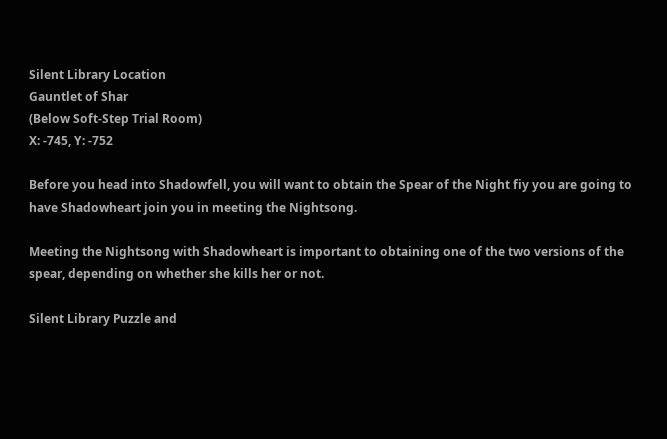Silent Library Location
Gauntlet of Shar
(Below Soft-Step Trial Room)
X: -745, Y: -752

Before you head into Shadowfell, you will want to obtain the Spear of the Night fiy you are going to have Shadowheart join you in meeting the Nightsong.

Meeting the Nightsong with Shadowheart is important to obtaining one of the two versions of the spear, depending on whether she kills her or not.

Silent Library Puzzle and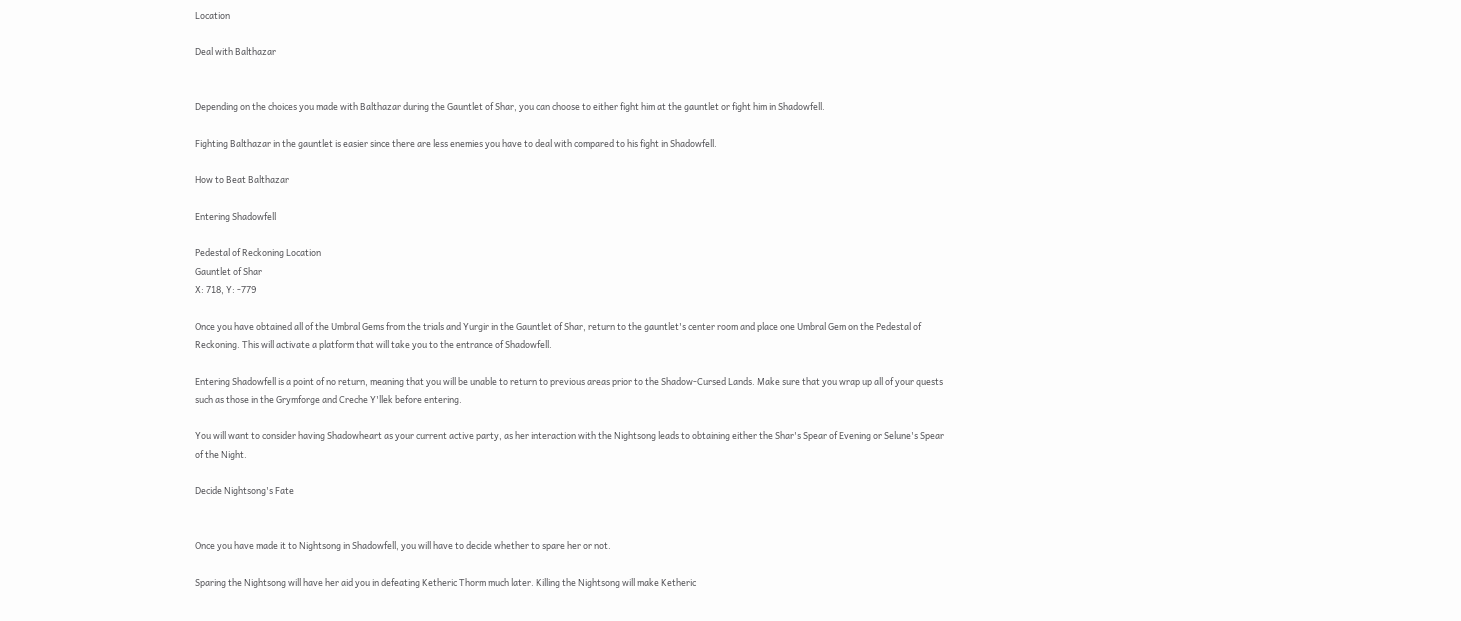Location

Deal with Balthazar


Depending on the choices you made with Balthazar during the Gauntlet of Shar, you can choose to either fight him at the gauntlet or fight him in Shadowfell.

Fighting Balthazar in the gauntlet is easier since there are less enemies you have to deal with compared to his fight in Shadowfell.

How to Beat Balthazar

Entering Shadowfell

Pedestal of Reckoning Location
Gauntlet of Shar
X: 718, Y: -779

Once you have obtained all of the Umbral Gems from the trials and Yurgir in the Gauntlet of Shar, return to the gauntlet's center room and place one Umbral Gem on the Pedestal of Reckoning. This will activate a platform that will take you to the entrance of Shadowfell.

Entering Shadowfell is a point of no return, meaning that you will be unable to return to previous areas prior to the Shadow-Cursed Lands. Make sure that you wrap up all of your quests such as those in the Grymforge and Creche Y'llek before entering.

You will want to consider having Shadowheart as your current active party, as her interaction with the Nightsong leads to obtaining either the Shar's Spear of Evening or Selune's Spear of the Night.

Decide Nightsong's Fate


Once you have made it to Nightsong in Shadowfell, you will have to decide whether to spare her or not.

Sparing the Nightsong will have her aid you in defeating Ketheric Thorm much later. Killing the Nightsong will make Ketheric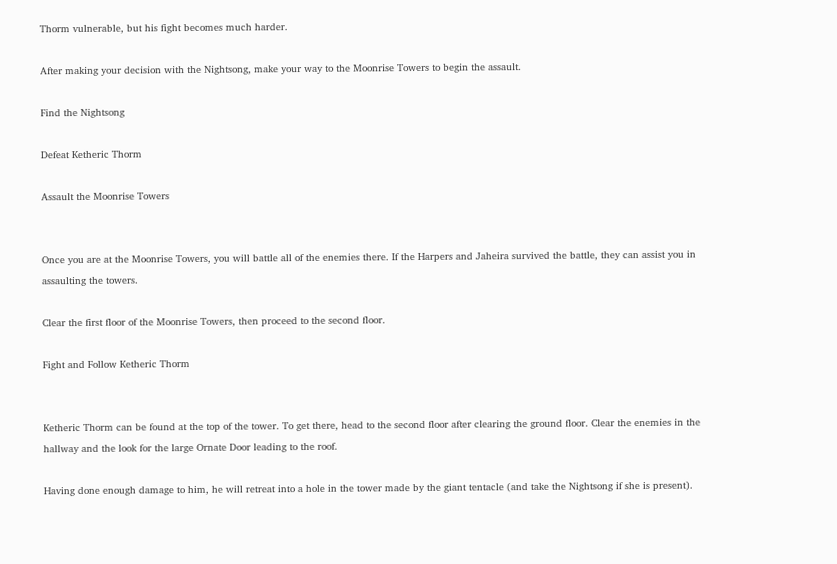Thorm vulnerable, but his fight becomes much harder.

After making your decision with the Nightsong, make your way to the Moonrise Towers to begin the assault.

Find the Nightsong

Defeat Ketheric Thorm

Assault the Moonrise Towers


Once you are at the Moonrise Towers, you will battle all of the enemies there. If the Harpers and Jaheira survived the battle, they can assist you in assaulting the towers.

Clear the first floor of the Moonrise Towers, then proceed to the second floor.

Fight and Follow Ketheric Thorm


Ketheric Thorm can be found at the top of the tower. To get there, head to the second floor after clearing the ground floor. Clear the enemies in the hallway and the look for the large Ornate Door leading to the roof.

Having done enough damage to him, he will retreat into a hole in the tower made by the giant tentacle (and take the Nightsong if she is present).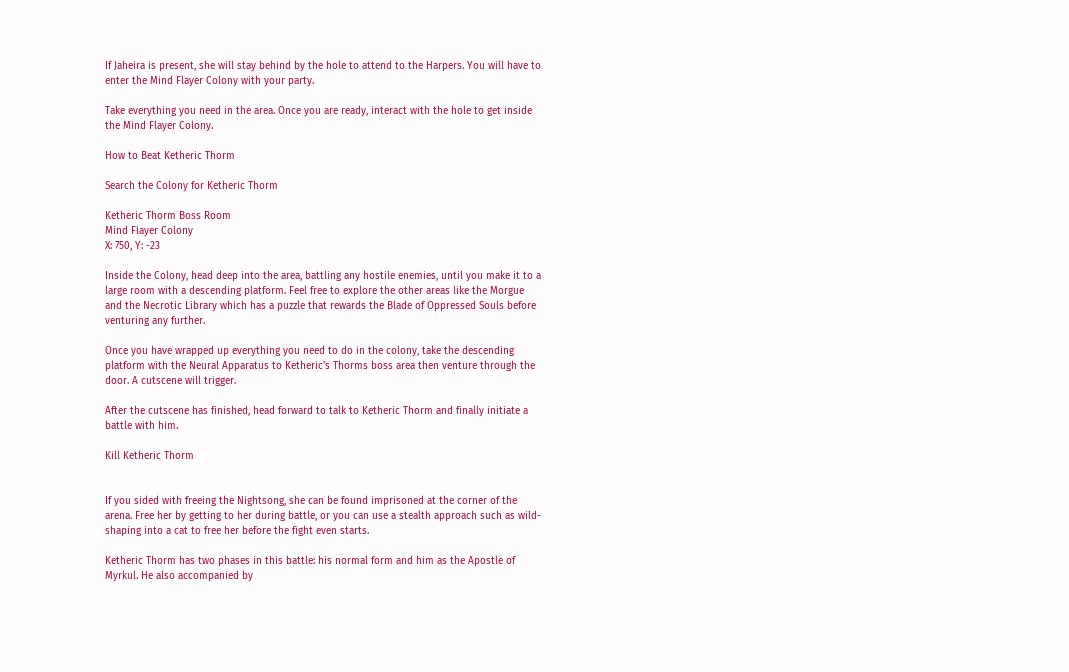If Jaheira is present, she will stay behind by the hole to attend to the Harpers. You will have to enter the Mind Flayer Colony with your party.

Take everything you need in the area. Once you are ready, interact with the hole to get inside the Mind Flayer Colony.

How to Beat Ketheric Thorm

Search the Colony for Ketheric Thorm

Ketheric Thorm Boss Room
Mind Flayer Colony
X: 750, Y: -23

Inside the Colony, head deep into the area, battling any hostile enemies, until you make it to a large room with a descending platform. Feel free to explore the other areas like the Morgue and the Necrotic Library which has a puzzle that rewards the Blade of Oppressed Souls before venturing any further.

Once you have wrapped up everything you need to do in the colony, take the descending platform with the Neural Apparatus to Ketheric's Thorms boss area then venture through the door. A cutscene will trigger.

After the cutscene has finished, head forward to talk to Ketheric Thorm and finally initiate a battle with him.

Kill Ketheric Thorm


If you sided with freeing the Nightsong, she can be found imprisoned at the corner of the arena. Free her by getting to her during battle, or you can use a stealth approach such as wild-shaping into a cat to free her before the fight even starts.

Ketheric Thorm has two phases in this battle: his normal form and him as the Apostle of Myrkul. He also accompanied by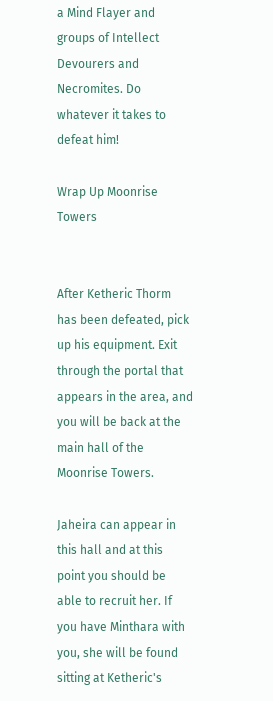a Mind Flayer and groups of Intellect Devourers and Necromites. Do whatever it takes to defeat him!

Wrap Up Moonrise Towers


After Ketheric Thorm has been defeated, pick up his equipment. Exit through the portal that appears in the area, and you will be back at the main hall of the Moonrise Towers.

Jaheira can appear in this hall and at this point you should be able to recruit her. If you have Minthara with you, she will be found sitting at Ketheric's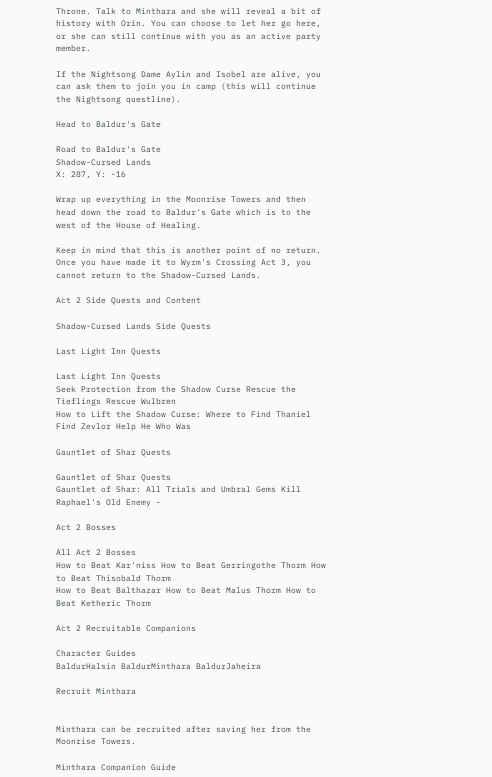Throne. Talk to Minthara and she will reveal a bit of history with Orin. You can choose to let her go here, or she can still continue with you as an active party member.

If the Nightsong Dame Aylin and Isobel are alive, you can ask them to join you in camp (this will continue the Nightsong questline).

Head to Baldur's Gate

Road to Baldur's Gate
Shadow-Cursed Lands
X: 287, Y: -16

Wrap up everything in the Moonrise Towers and then head down the road to Baldur's Gate which is to the west of the House of Healing.

Keep in mind that this is another point of no return. Once you have made it to Wyrm's Crossing Act 3, you cannot return to the Shadow-Cursed Lands.

Act 2 Side Quests and Content

Shadow-Cursed Lands Side Quests

Last Light Inn Quests

Last Light Inn Quests
Seek Protection from the Shadow Curse Rescue the Tieflings Rescue Wulbren
How to Lift the Shadow Curse: Where to Find Thaniel Find Zevlor Help He Who Was

Gauntlet of Shar Quests

Gauntlet of Shar Quests
Gauntlet of Shar: All Trials and Umbral Gems Kill Raphael's Old Enemy -

Act 2 Bosses

All Act 2 Bosses
How to Beat Kar'niss How to Beat Gerringothe Thorm How to Beat Thisobald Thorm
How to Beat Balthazar How to Beat Malus Thorm How to Beat Ketheric Thorm

Act 2 Recruitable Companions

Character Guides
BaldurHalsin BaldurMinthara BaldurJaheira

Recruit Minthara


Minthara can be recruited after saving her from the Moonrise Towers.

Minthara Companion Guide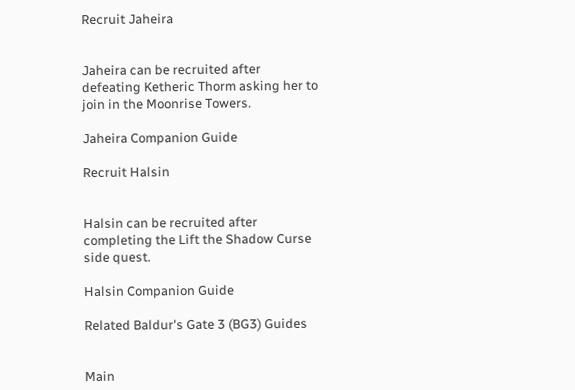Recruit Jaheira


Jaheira can be recruited after defeating Ketheric Thorm asking her to join in the Moonrise Towers.

Jaheira Companion Guide

Recruit Halsin


Halsin can be recruited after completing the Lift the Shadow Curse side quest.

Halsin Companion Guide

Related Baldur's Gate 3 (BG3) Guides


Main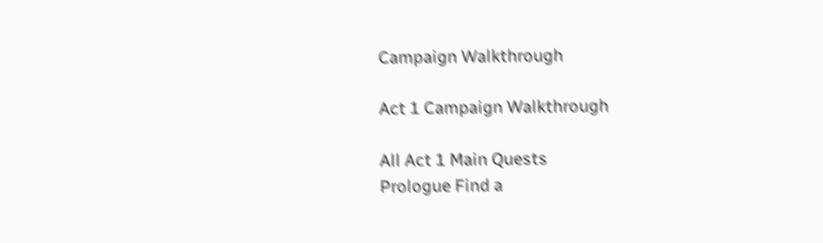Campaign Walkthrough

Act 1 Campaign Walkthrough

All Act 1 Main Quests
Prologue Find a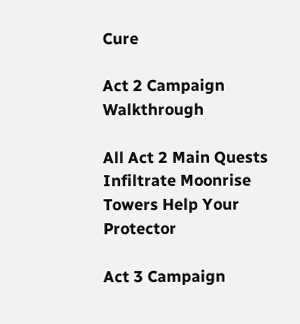Cure

Act 2 Campaign Walkthrough

All Act 2 Main Quests
Infiltrate Moonrise Towers Help Your Protector

Act 3 Campaign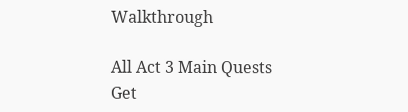Walkthrough

All Act 3 Main Quests
Get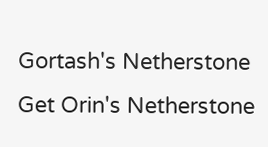Gortash's Netherstone Get Orin's Netherstone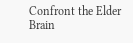Confront the Elder Brain